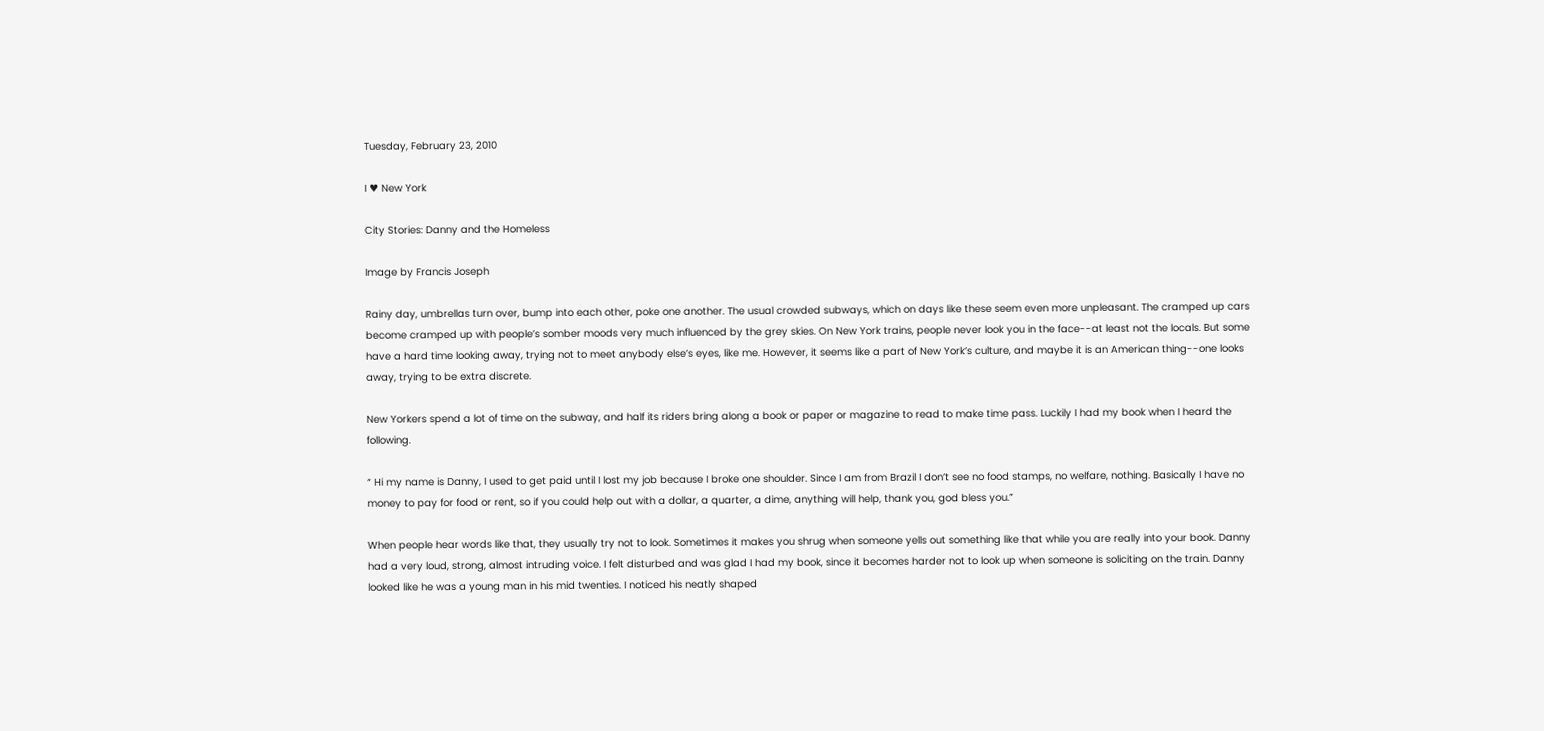Tuesday, February 23, 2010

I ♥ New York

City Stories: Danny and the Homeless

Image by Francis Joseph

Rainy day, umbrellas turn over, bump into each other, poke one another. The usual crowded subways, which on days like these seem even more unpleasant. The cramped up cars become cramped up with people’s somber moods very much influenced by the grey skies. On New York trains, people never look you in the face--at least not the locals. But some have a hard time looking away, trying not to meet anybody else’s eyes, like me. However, it seems like a part of New York’s culture, and maybe it is an American thing--one looks away, trying to be extra discrete.

New Yorkers spend a lot of time on the subway, and half its riders bring along a book or paper or magazine to read to make time pass. Luckily I had my book when I heard the following.

“ Hi my name is Danny, I used to get paid until I lost my job because I broke one shoulder. Since I am from Brazil I don’t see no food stamps, no welfare, nothing. Basically I have no money to pay for food or rent, so if you could help out with a dollar, a quarter, a dime, anything will help, thank you, god bless you.”

When people hear words like that, they usually try not to look. Sometimes it makes you shrug when someone yells out something like that while you are really into your book. Danny had a very loud, strong, almost intruding voice. I felt disturbed and was glad I had my book, since it becomes harder not to look up when someone is soliciting on the train. Danny looked like he was a young man in his mid twenties. I noticed his neatly shaped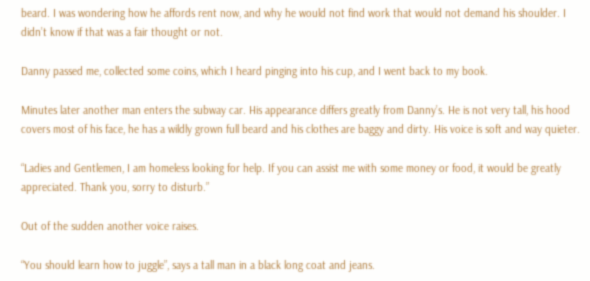beard. I was wondering how he affords rent now, and why he would not find work that would not demand his shoulder. I didn’t know if that was a fair thought or not.

Danny passed me, collected some coins, which I heard pinging into his cup, and I went back to my book.

Minutes later another man enters the subway car. His appearance differs greatly from Danny’s. He is not very tall, his hood covers most of his face, he has a wildly grown full beard and his clothes are baggy and dirty. His voice is soft and way quieter.

“Ladies and Gentlemen, I am homeless looking for help. If you can assist me with some money or food, it would be greatly appreciated. Thank you, sorry to disturb.”

Out of the sudden another voice raises.

“You should learn how to juggle”, says a tall man in a black long coat and jeans.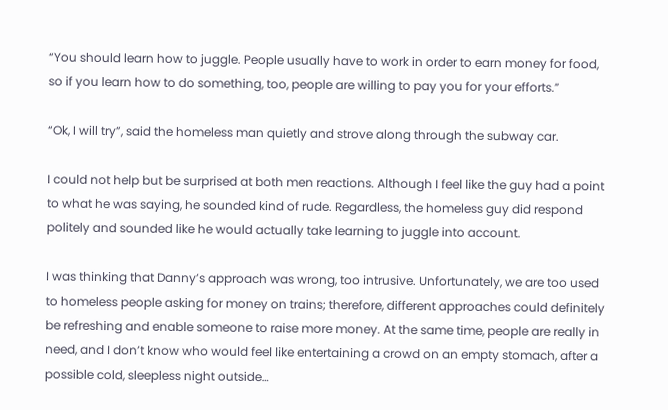“You should learn how to juggle. People usually have to work in order to earn money for food, so if you learn how to do something, too, people are willing to pay you for your efforts.”

“Ok, I will try”, said the homeless man quietly and strove along through the subway car.

I could not help but be surprised at both men reactions. Although I feel like the guy had a point to what he was saying, he sounded kind of rude. Regardless, the homeless guy did respond politely and sounded like he would actually take learning to juggle into account.

I was thinking that Danny’s approach was wrong, too intrusive. Unfortunately, we are too used to homeless people asking for money on trains; therefore, different approaches could definitely be refreshing and enable someone to raise more money. At the same time, people are really in need, and I don’t know who would feel like entertaining a crowd on an empty stomach, after a possible cold, sleepless night outside…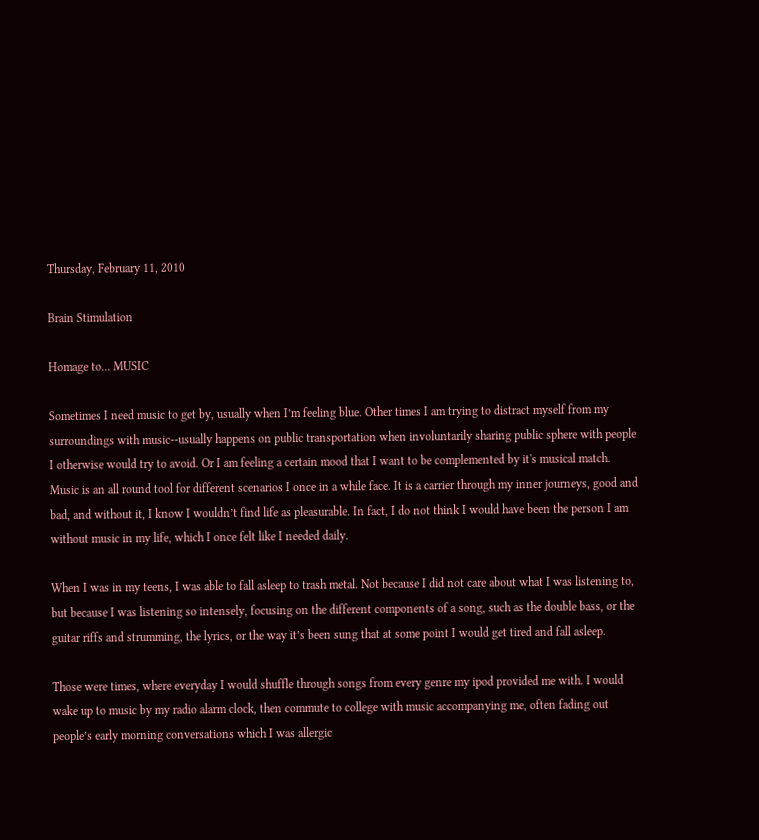Thursday, February 11, 2010

Brain Stimulation

Homage to... MUSIC

Sometimes I need music to get by, usually when I’m feeling blue. Other times I am trying to distract myself from my surroundings with music--usually happens on public transportation when involuntarily sharing public sphere with people I otherwise would try to avoid. Or I am feeling a certain mood that I want to be complemented by it's musical match. Music is an all round tool for different scenarios I once in a while face. It is a carrier through my inner journeys, good and bad, and without it, I know I wouldn’t find life as pleasurable. In fact, I do not think I would have been the person I am without music in my life, which I once felt like I needed daily.

When I was in my teens, I was able to fall asleep to trash metal. Not because I did not care about what I was listening to, but because I was listening so intensely, focusing on the different components of a song, such as the double bass, or the guitar riffs and strumming, the lyrics, or the way it’s been sung that at some point I would get tired and fall asleep.

Those were times, where everyday I would shuffle through songs from every genre my ipod provided me with. I would wake up to music by my radio alarm clock, then commute to college with music accompanying me, often fading out people’s early morning conversations which I was allergic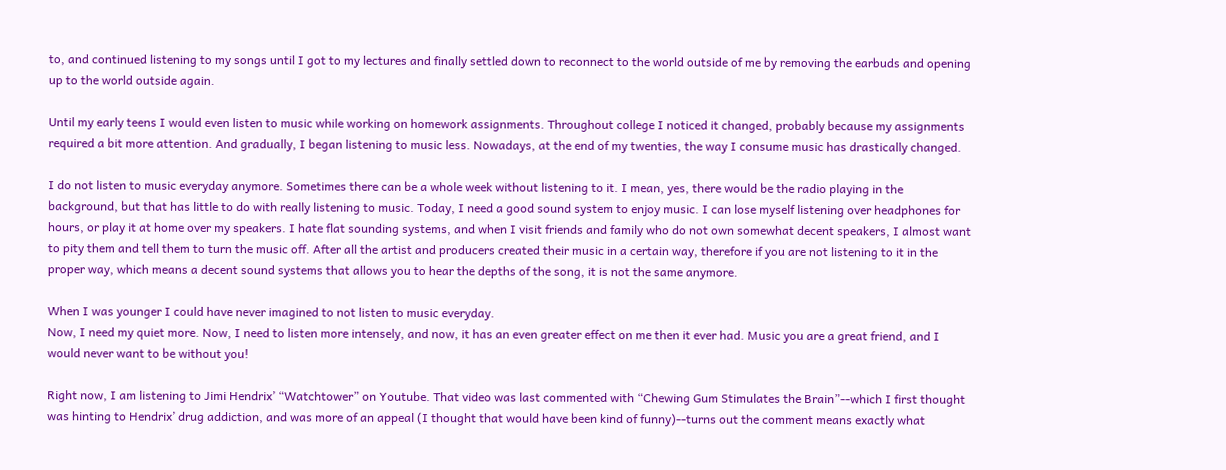to, and continued listening to my songs until I got to my lectures and finally settled down to reconnect to the world outside of me by removing the earbuds and opening up to the world outside again.

Until my early teens I would even listen to music while working on homework assignments. Throughout college I noticed it changed, probably because my assignments required a bit more attention. And gradually, I began listening to music less. Nowadays, at the end of my twenties, the way I consume music has drastically changed.

I do not listen to music everyday anymore. Sometimes there can be a whole week without listening to it. I mean, yes, there would be the radio playing in the background, but that has little to do with really listening to music. Today, I need a good sound system to enjoy music. I can lose myself listening over headphones for hours, or play it at home over my speakers. I hate flat sounding systems, and when I visit friends and family who do not own somewhat decent speakers, I almost want to pity them and tell them to turn the music off. After all the artist and producers created their music in a certain way, therefore if you are not listening to it in the proper way, which means a decent sound systems that allows you to hear the depths of the song, it is not the same anymore.

When I was younger I could have never imagined to not listen to music everyday.
Now, I need my quiet more. Now, I need to listen more intensely, and now, it has an even greater effect on me then it ever had. Music you are a great friend, and I would never want to be without you!

Right now, I am listening to Jimi Hendrix’ “Watchtower” on Youtube. That video was last commented with “Chewing Gum Stimulates the Brain”--which I first thought was hinting to Hendrix’ drug addiction, and was more of an appeal (I thought that would have been kind of funny)--turns out the comment means exactly what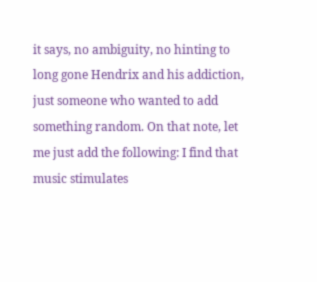it says, no ambiguity, no hinting to long gone Hendrix and his addiction, just someone who wanted to add something random. On that note, let me just add the following: I find that music stimulates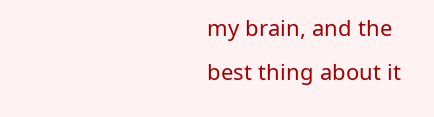my brain, and the best thing about it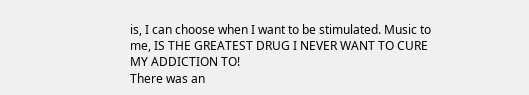is, I can choose when I want to be stimulated. Music to me, IS THE GREATEST DRUG I NEVER WANT TO CURE MY ADDICTION TO!
There was an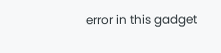error in this gadget